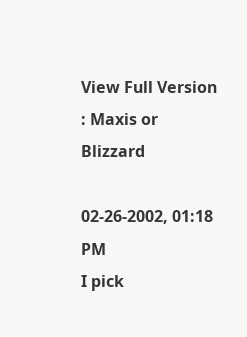View Full Version : Maxis or Blizzard

02-26-2002, 01:18 PM
I pick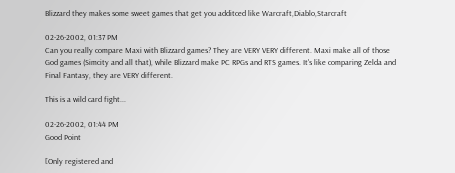Blizzard they makes some sweet games that get you additced like Warcraft,Diablo,Starcraft

02-26-2002, 01:37 PM
Can you really compare Maxi with Blizzard games? They are VERY VERY different. Maxi make all of those God games (Simcity and all that), while Blizzard make PC RPGs and RTS games. It's like comparing Zelda and Final Fantasy, they are VERY different.

This is a wild card fight...

02-26-2002, 01:44 PM
Good Point

[Only registered and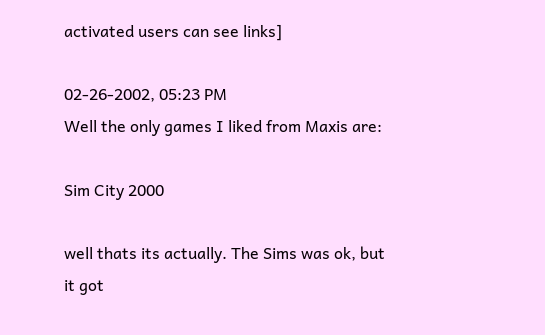activated users can see links]

02-26-2002, 05:23 PM
Well the only games I liked from Maxis are:

Sim City 2000

well thats its actually. The Sims was ok, but it got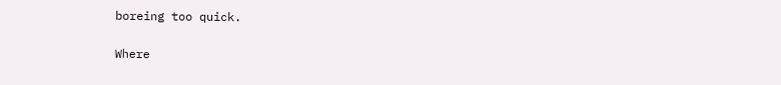boreing too quick.

Where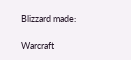Blizzard made:

Warcraft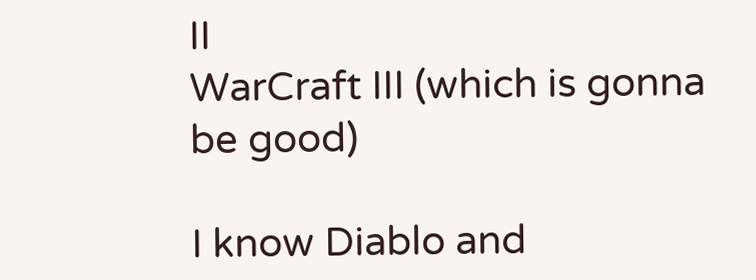II
WarCraft III (which is gonna be good)

I know Diablo and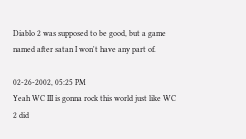Diablo 2 was supposed to be good, but a game named after satan I won't have any part of.

02-26-2002, 05:25 PM
Yeah WC III is gonna rock this world just like WC 2 did